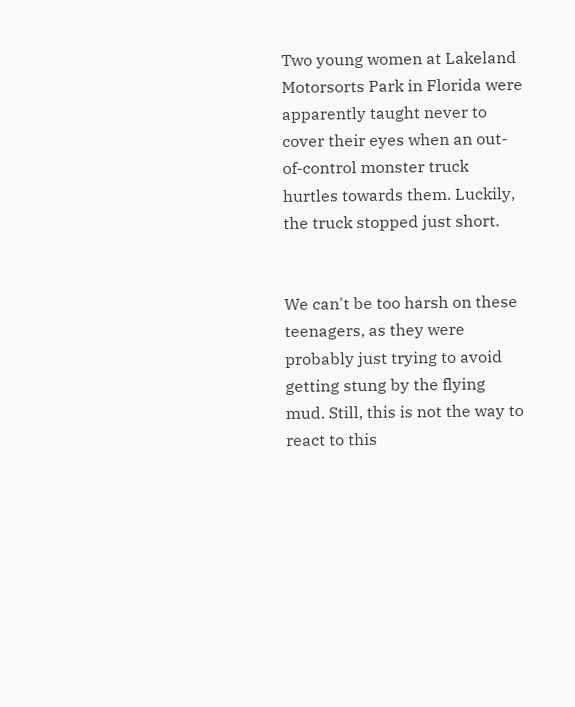Two young women at Lakeland Motorsorts Park in Florida were apparently taught never to cover their eyes when an out-of-control monster truck hurtles towards them. Luckily, the truck stopped just short.


We can't be too harsh on these teenagers, as they were probably just trying to avoid getting stung by the flying mud. Still, this is not the way to react to this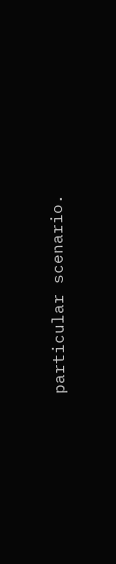particular scenario.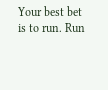Your best bet is to run. Run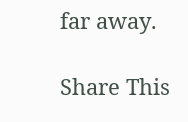far away.

Share This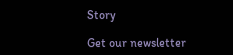Story

Get our newsletter